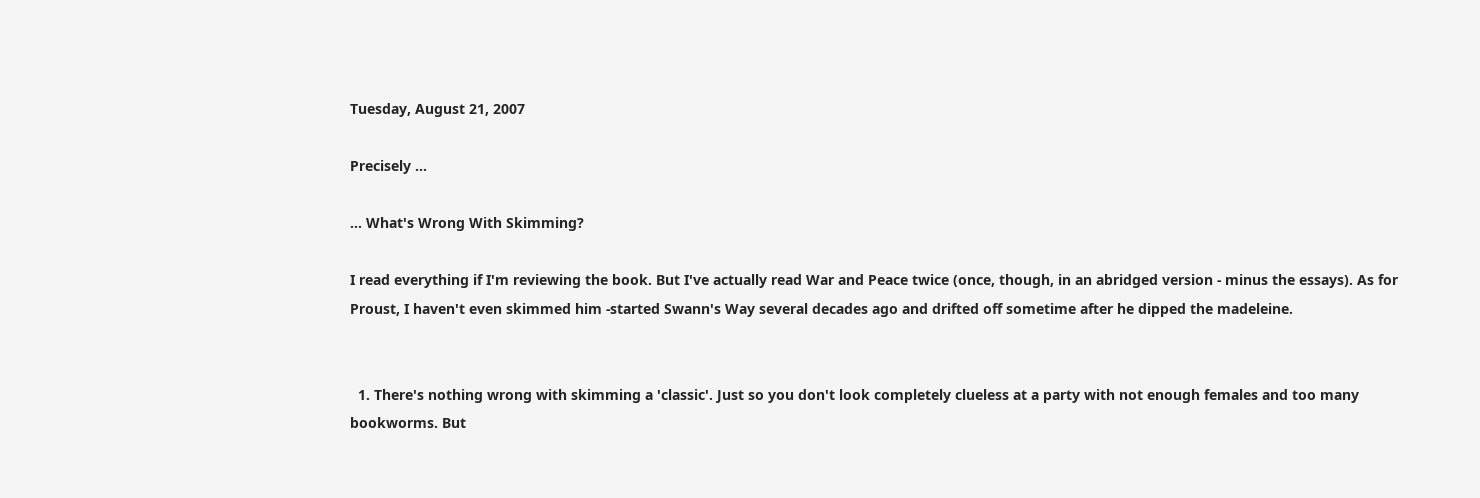Tuesday, August 21, 2007

Precisely ...

... What's Wrong With Skimming?

I read everything if I'm reviewing the book. But I've actually read War and Peace twice (once, though, in an abridged version - minus the essays). As for Proust, I haven't even skimmed him -started Swann's Way several decades ago and drifted off sometime after he dipped the madeleine.


  1. There's nothing wrong with skimming a 'classic'. Just so you don't look completely clueless at a party with not enough females and too many bookworms. But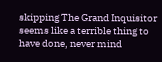skipping The Grand Inquisitor seems like a terrible thing to have done, never mind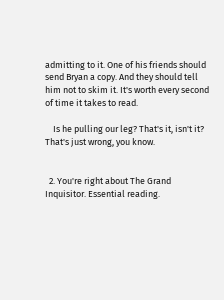admitting to it. One of his friends should send Bryan a copy. And they should tell him not to skim it. It's worth every second of time it takes to read.

    Is he pulling our leg? That's it, isn't it? That's just wrong, you know.


  2. You're right about The Grand Inquisitor. Essential reading.